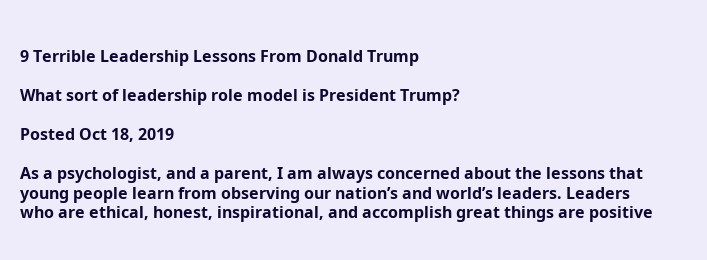9 Terrible Leadership Lessons From Donald Trump

What sort of leadership role model is President Trump?

Posted Oct 18, 2019

As a psychologist, and a parent, I am always concerned about the lessons that young people learn from observing our nation’s and world’s leaders. Leaders who are ethical, honest, inspirational, and accomplish great things are positive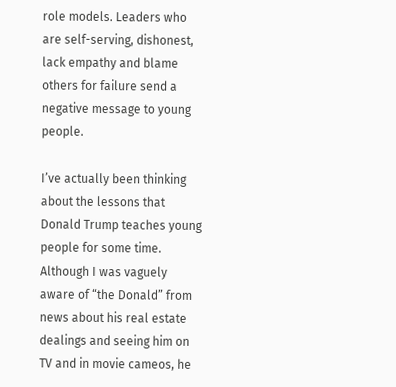role models. Leaders who are self-serving, dishonest, lack empathy and blame others for failure send a negative message to young people.

I’ve actually been thinking about the lessons that Donald Trump teaches young people for some time. Although I was vaguely aware of “the Donald” from news about his real estate dealings and seeing him on TV and in movie cameos, he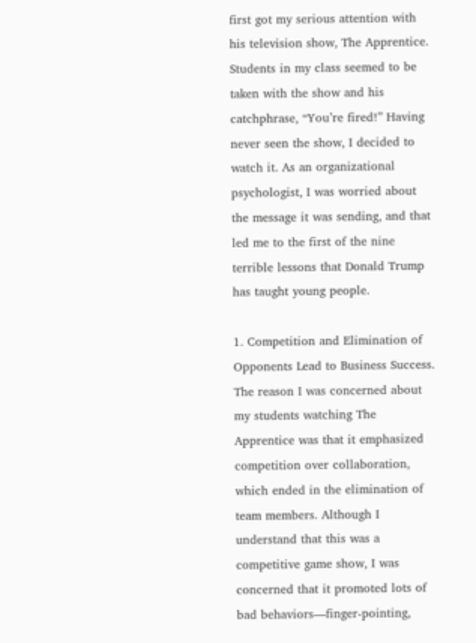first got my serious attention with his television show, The Apprentice. Students in my class seemed to be taken with the show and his catchphrase, “You’re fired!” Having never seen the show, I decided to watch it. As an organizational psychologist, I was worried about the message it was sending, and that led me to the first of the nine terrible lessons that Donald Trump has taught young people.

1. Competition and Elimination of Opponents Lead to Business Success. The reason I was concerned about my students watching The Apprentice was that it emphasized competition over collaboration, which ended in the elimination of team members. Although I understand that this was a competitive game show, I was concerned that it promoted lots of bad behaviors—finger-pointing,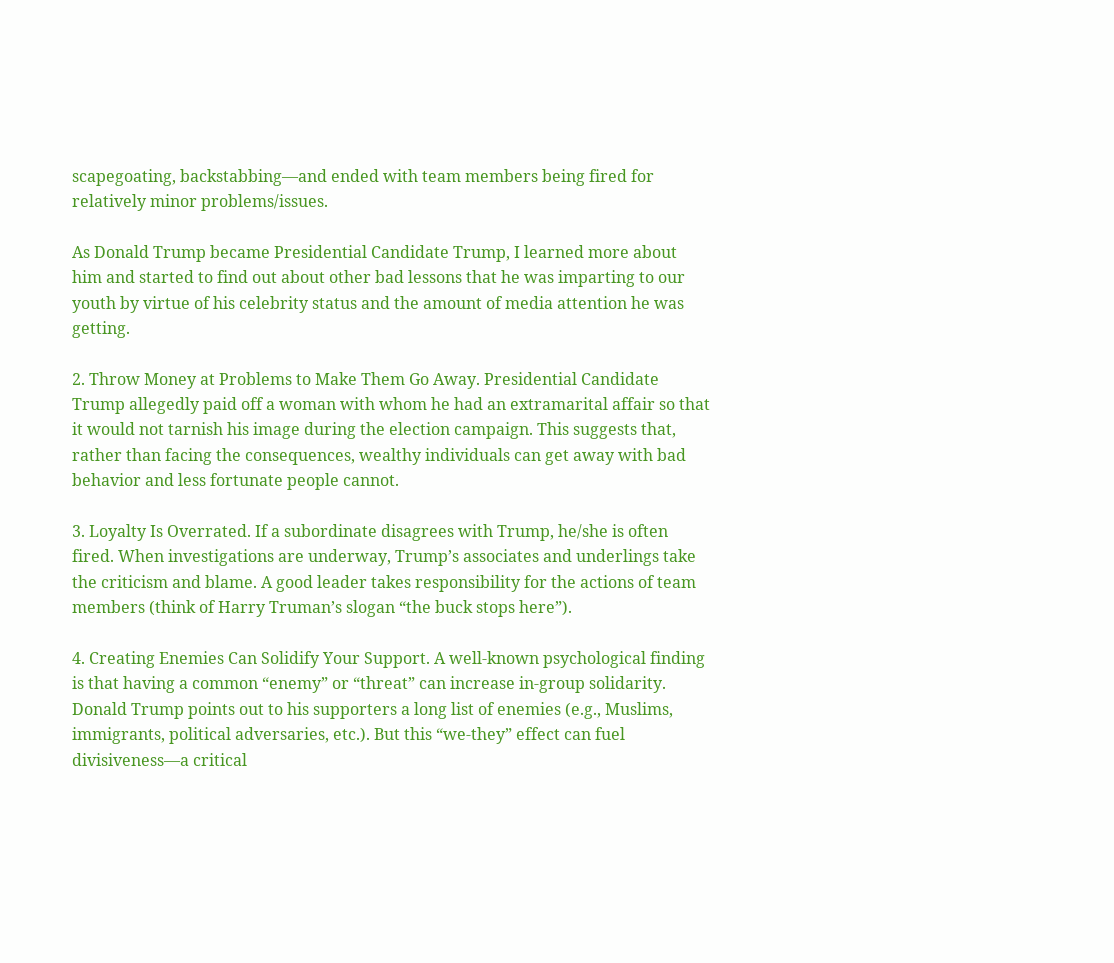scapegoating, backstabbing—and ended with team members being fired for relatively minor problems/issues.

As Donald Trump became Presidential Candidate Trump, I learned more about him and started to find out about other bad lessons that he was imparting to our youth by virtue of his celebrity status and the amount of media attention he was getting.

2. Throw Money at Problems to Make Them Go Away. Presidential Candidate Trump allegedly paid off a woman with whom he had an extramarital affair so that it would not tarnish his image during the election campaign. This suggests that, rather than facing the consequences, wealthy individuals can get away with bad behavior and less fortunate people cannot.

3. Loyalty Is Overrated. If a subordinate disagrees with Trump, he/she is often fired. When investigations are underway, Trump’s associates and underlings take the criticism and blame. A good leader takes responsibility for the actions of team members (think of Harry Truman’s slogan “the buck stops here”).

4. Creating Enemies Can Solidify Your Support. A well-known psychological finding is that having a common “enemy” or “threat” can increase in-group solidarity. Donald Trump points out to his supporters a long list of enemies (e.g., Muslims, immigrants, political adversaries, etc.). But this “we-they” effect can fuel divisiveness—a critical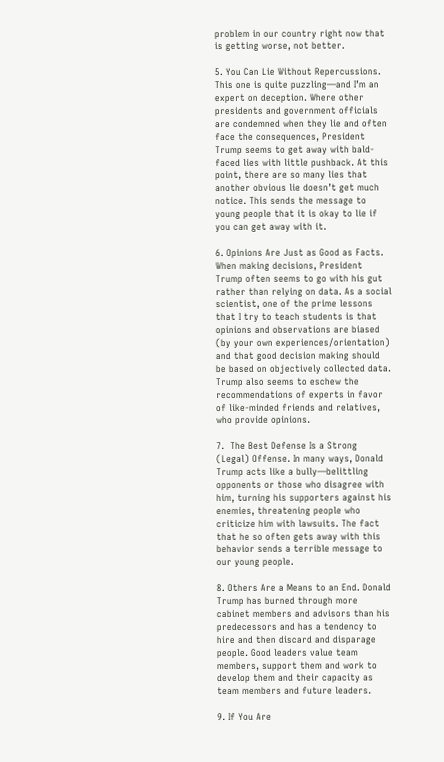problem in our country right now that is getting worse, not better.

5. You Can Lie Without Repercussions. This one is quite puzzling—and I’m an expert on deception. Where other presidents and government officials are condemned when they lie and often face the consequences, President Trump seems to get away with bald-faced lies with little pushback. At this point, there are so many lies that another obvious lie doesn’t get much notice. This sends the message to young people that it is okay to lie if you can get away with it.

6. Opinions Are Just as Good as Facts. When making decisions, President Trump often seems to go with his gut rather than relying on data. As a social scientist, one of the prime lessons that I try to teach students is that opinions and observations are biased (by your own experiences/orientation) and that good decision making should be based on objectively collected data. Trump also seems to eschew the recommendations of experts in favor of like-minded friends and relatives, who provide opinions.

7.  The Best Defense Is a Strong (Legal) Offense. In many ways, Donald Trump acts like a bully—belittling opponents or those who disagree with him, turning his supporters against his enemies, threatening people who criticize him with lawsuits. The fact that he so often gets away with this behavior sends a terrible message to our young people.

8. Others Are a Means to an End. Donald Trump has burned through more cabinet members and advisors than his predecessors and has a tendency to hire and then discard and disparage people. Good leaders value team members, support them and work to develop them and their capacity as team members and future leaders.

9. If You Are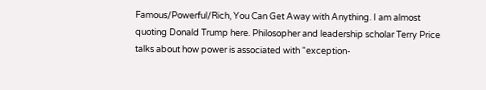Famous/Powerful/Rich, You Can Get Away with Anything. I am almost quoting Donald Trump here. Philosopher and leadership scholar Terry Price talks about how power is associated with “exception-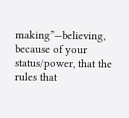making”—believing, because of your status/power, that the rules that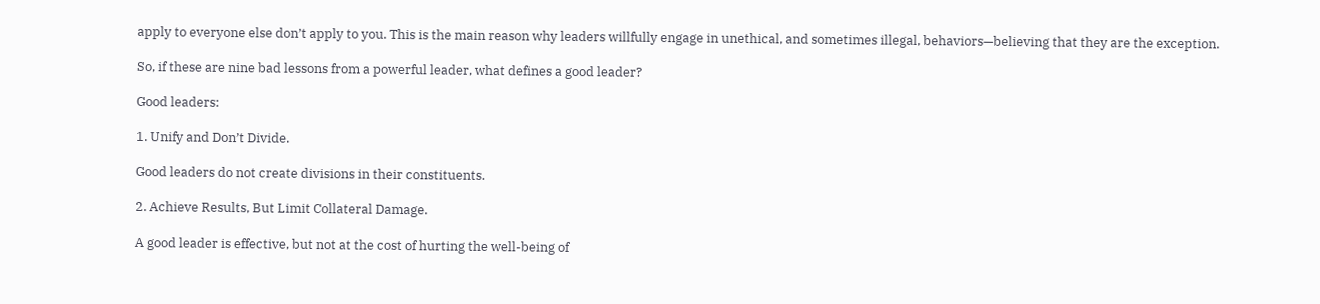apply to everyone else don’t apply to you. This is the main reason why leaders willfully engage in unethical, and sometimes illegal, behaviors—believing that they are the exception.

So, if these are nine bad lessons from a powerful leader, what defines a good leader?

Good leaders:

1. Unify and Don’t Divide.

Good leaders do not create divisions in their constituents.

2. Achieve Results, But Limit Collateral Damage.

A good leader is effective, but not at the cost of hurting the well-being of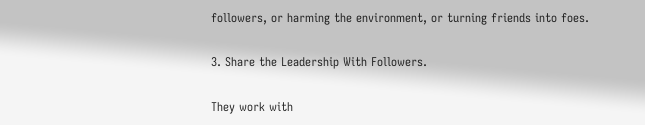followers, or harming the environment, or turning friends into foes.

3. Share the Leadership With Followers.

They work with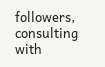followers, consulting with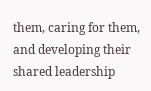them, caring for them, and developing their shared leadership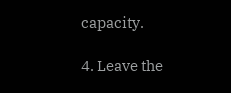capacity.

4. Leave the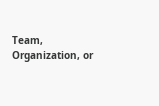Team, Organization, or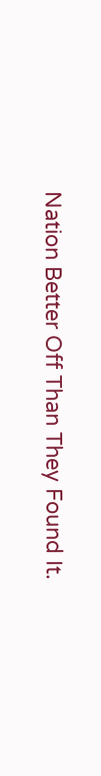Nation Better Off Than They Found It.